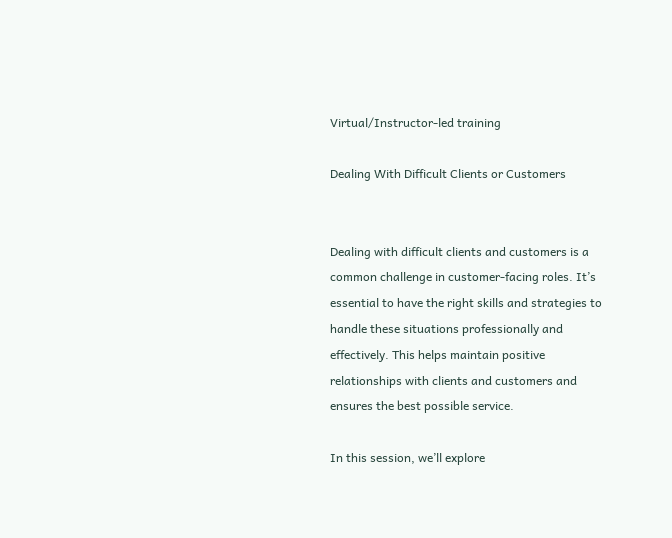Virtual/Instructor-led training

Dealing With Difficult Clients or Customers


Dealing with difficult clients and customers is a common challenge in customer-facing roles. It’s essential to have the right skills and strategies to handle these situations professionally and effectively. This helps maintain positive relationships with clients and customers and ensures the best possible service.

In this session, we’ll explore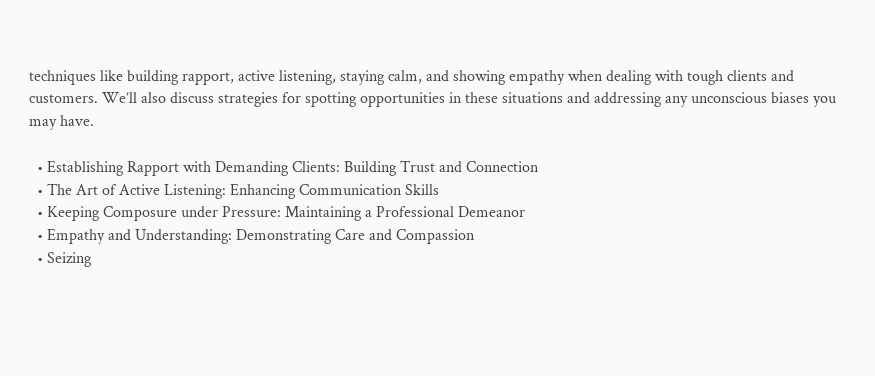techniques like building rapport, active listening, staying calm, and showing empathy when dealing with tough clients and customers. We’ll also discuss strategies for spotting opportunities in these situations and addressing any unconscious biases you may have.

  • Establishing Rapport with Demanding Clients: Building Trust and Connection
  • The Art of Active Listening: Enhancing Communication Skills
  • Keeping Composure under Pressure: Maintaining a Professional Demeanor
  • Empathy and Understanding: Demonstrating Care and Compassion
  • Seizing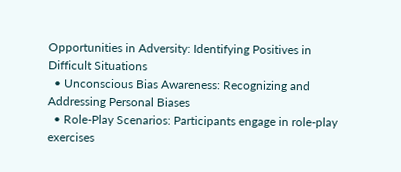Opportunities in Adversity: Identifying Positives in Difficult Situations
  • Unconscious Bias Awareness: Recognizing and Addressing Personal Biases
  • Role-Play Scenarios: Participants engage in role-play exercises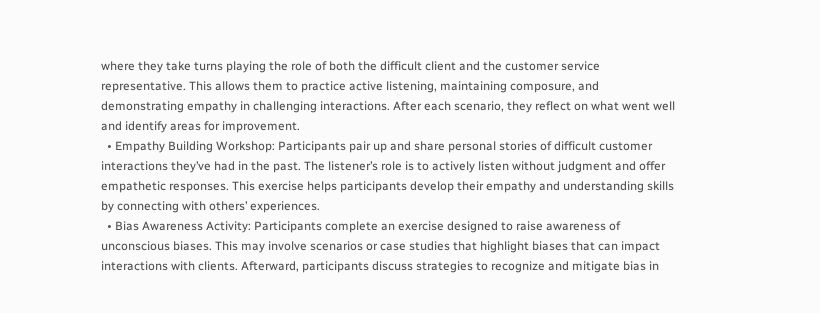where they take turns playing the role of both the difficult client and the customer service representative. This allows them to practice active listening, maintaining composure, and demonstrating empathy in challenging interactions. After each scenario, they reflect on what went well and identify areas for improvement.
  • Empathy Building Workshop: Participants pair up and share personal stories of difficult customer interactions they’ve had in the past. The listener’s role is to actively listen without judgment and offer empathetic responses. This exercise helps participants develop their empathy and understanding skills by connecting with others’ experiences.
  • Bias Awareness Activity: Participants complete an exercise designed to raise awareness of unconscious biases. This may involve scenarios or case studies that highlight biases that can impact interactions with clients. Afterward, participants discuss strategies to recognize and mitigate bias in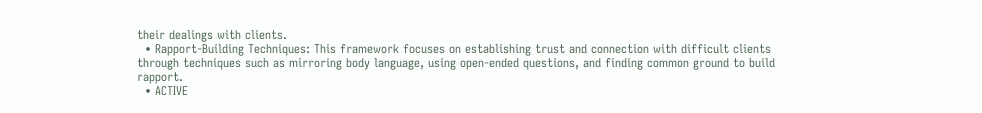their dealings with clients.
  • Rapport-Building Techniques: This framework focuses on establishing trust and connection with difficult clients through techniques such as mirroring body language, using open-ended questions, and finding common ground to build rapport.
  • ACTIVE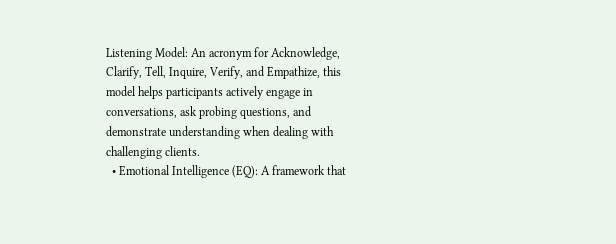Listening Model: An acronym for Acknowledge, Clarify, Tell, Inquire, Verify, and Empathize, this model helps participants actively engage in conversations, ask probing questions, and demonstrate understanding when dealing with challenging clients.
  • Emotional Intelligence (EQ): A framework that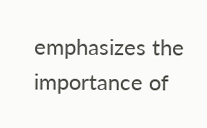emphasizes the importance of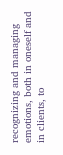recognizing and managing emotions, both in oneself and in clients, to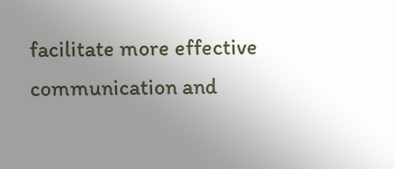facilitate more effective communication and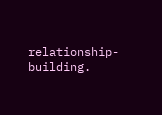relationship-building.